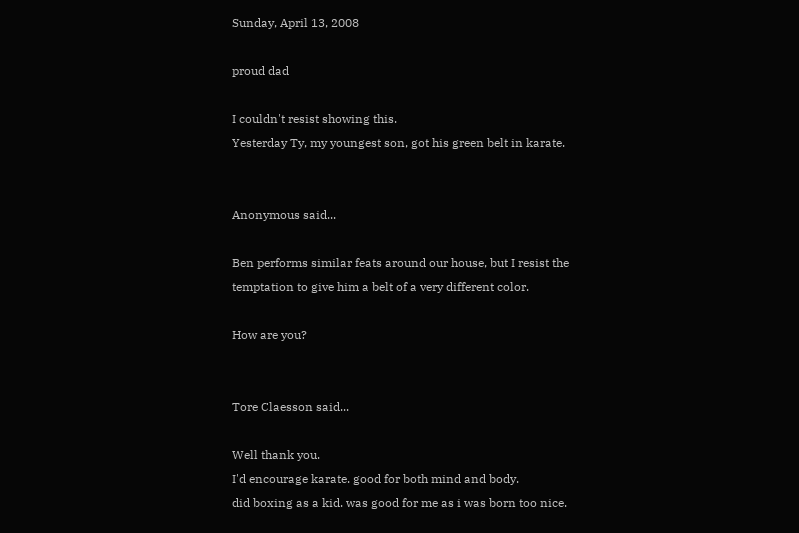Sunday, April 13, 2008

proud dad

I couldn't resist showing this.
Yesterday Ty, my youngest son, got his green belt in karate.


Anonymous said...

Ben performs similar feats around our house, but I resist the temptation to give him a belt of a very different color.

How are you?


Tore Claesson said...

Well thank you.
I'd encourage karate. good for both mind and body.
did boxing as a kid. was good for me as i was born too nice.